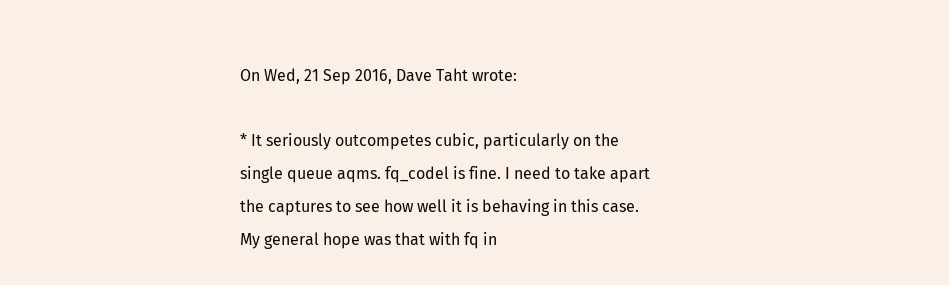On Wed, 21 Sep 2016, Dave Taht wrote:

* It seriously outcompetes cubic, particularly on the single queue aqms. fq_codel is fine. I need to take apart the captures to see how well it is behaving in this case. My general hope was that with fq in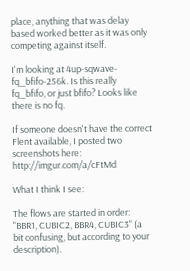place, anything that was delay based worked better as it was only competing against itself.

I'm looking at 4up-sqwave-fq_bfifo-256k. Is this really fq_bfifo, or just bfifo? Looks like there is no fq.

If someone doesn't have the correct Flent available, I posted two screenshots here: http://imgur.com/a/cFtMd

What I think I see:

The flows are started in order: "BBR1, CUBIC2, BBR4, CUBIC3" (a bit confusing, but according to your description).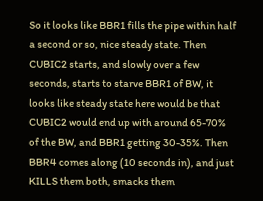So it looks like BBR1 fills the pipe within half a second or so, nice steady state. Then CUBIC2 starts, and slowly over a few seconds, starts to starve BBR1 of BW, it looks like steady state here would be that CUBIC2 would end up with around 65-70% of the BW, and BBR1 getting 30-35%. Then BBR4 comes along (10 seconds in), and just KILLS them both, smacks them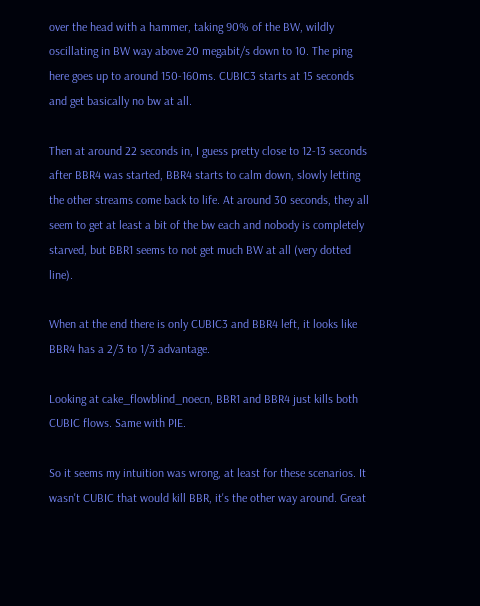over the head with a hammer, taking 90% of the BW, wildly oscillating in BW way above 20 megabit/s down to 10. The ping here goes up to around 150-160ms. CUBIC3 starts at 15 seconds and get basically no bw at all.

Then at around 22 seconds in, I guess pretty close to 12-13 seconds after BBR4 was started, BBR4 starts to calm down, slowly letting the other streams come back to life. At around 30 seconds, they all seem to get at least a bit of the bw each and nobody is completely starved, but BBR1 seems to not get much BW at all (very dotted line).

When at the end there is only CUBIC3 and BBR4 left, it looks like BBR4 has a 2/3 to 1/3 advantage.

Looking at cake_flowblind_noecn, BBR1 and BBR4 just kills both CUBIC flows. Same with PIE.

So it seems my intuition was wrong, at least for these scenarios. It wasn't CUBIC that would kill BBR, it's the other way around. Great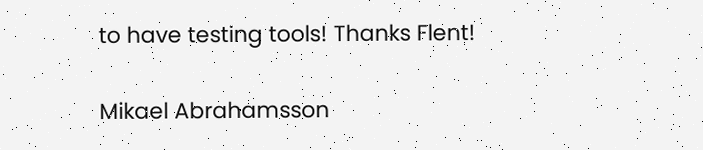to have testing tools! Thanks Flent!

Mikael Abrahamsson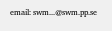email: swm...@swm.pp.se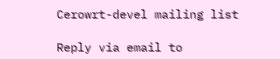Cerowrt-devel mailing list

Reply via email to